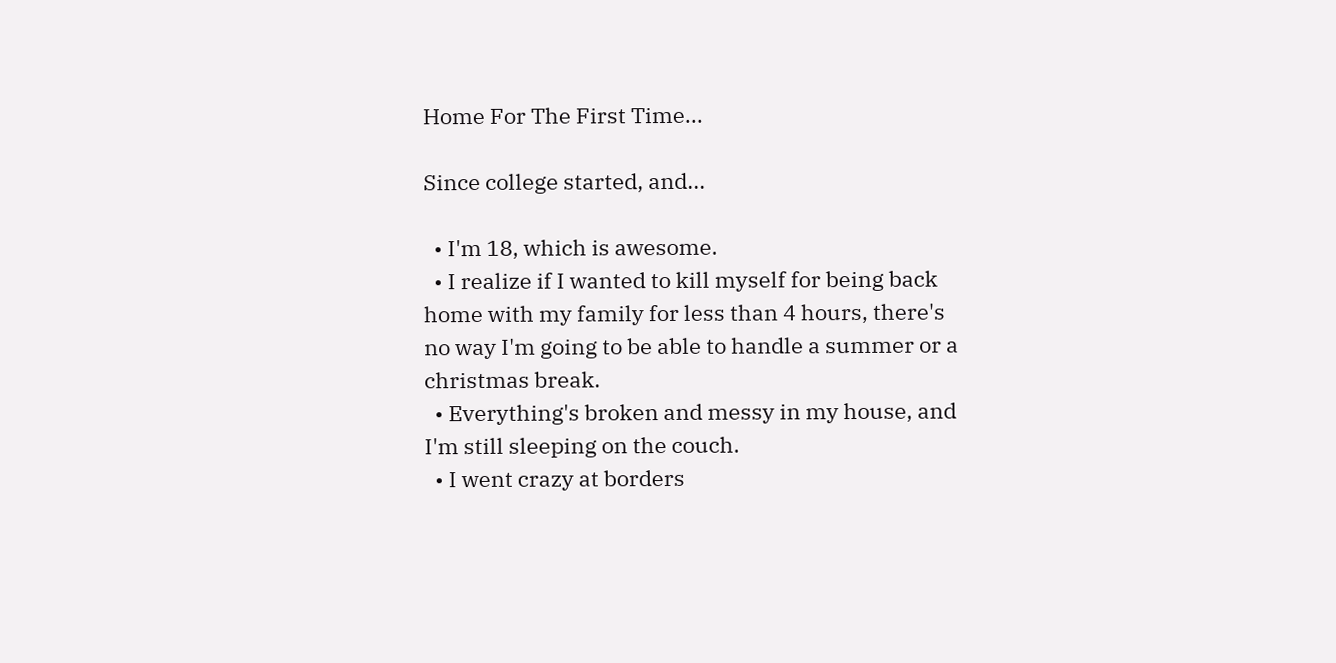Home For The First Time...

Since college started, and...

  • I'm 18, which is awesome.
  • I realize if I wanted to kill myself for being back home with my family for less than 4 hours, there's no way I'm going to be able to handle a summer or a christmas break.
  • Everything's broken and messy in my house, and I'm still sleeping on the couch.
  • I went crazy at borders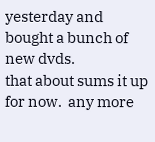yesterday and bought a bunch of new dvds.
that about sums it up for now.  any more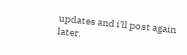updates and i'll post again later.